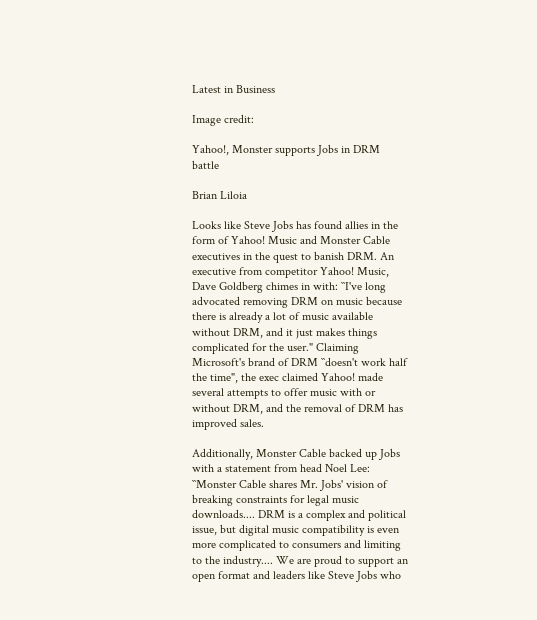Latest in Business

Image credit:

Yahoo!, Monster supports Jobs in DRM battle

Brian Liloia

Looks like Steve Jobs has found allies in the form of Yahoo! Music and Monster Cable executives in the quest to banish DRM. An executive from competitor Yahoo! Music, Dave Goldberg chimes in with: ``I've long advocated removing DRM on music because there is already a lot of music available without DRM, and it just makes things complicated for the user." Claiming Microsoft's brand of DRM ``doesn't work half the time", the exec claimed Yahoo! made several attempts to offer music with or without DRM, and the removal of DRM has improved sales.

Additionally, Monster Cable backed up Jobs with a statement from head Noel Lee: ``Monster Cable shares Mr. Jobs' vision of breaking constraints for legal music downloads.... DRM is a complex and political issue, but digital music compatibility is even more complicated to consumers and limiting to the industry.... We are proud to support an open format and leaders like Steve Jobs who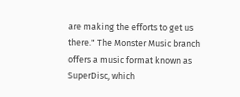are making the efforts to get us there." The Monster Music branch offers a music format known as SuperDisc, which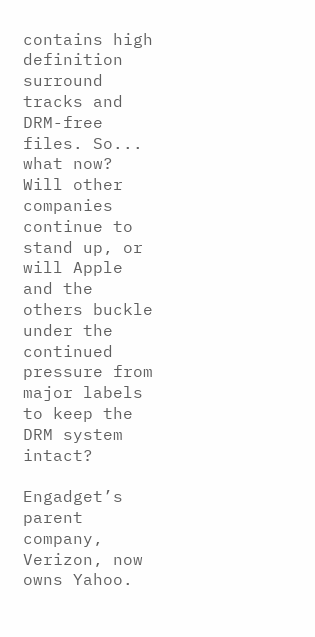contains high definition surround tracks and DRM-free files. So... what now? Will other companies continue to stand up, or will Apple and the others buckle under the continued pressure from major labels to keep the DRM system intact?

Engadget’s parent company, Verizon, now owns Yahoo.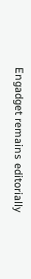Engadget remains editorially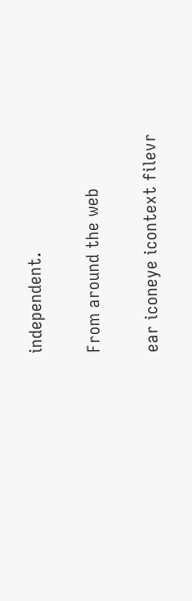independent.

From around the web

ear iconeye icontext filevr